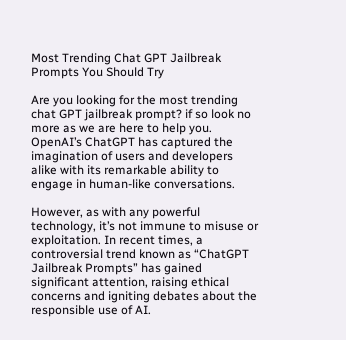Most Trending Chat GPT Jailbreak Prompts You Should Try

Are you looking for the most trending chat GPT jailbreak prompt? if so look no more as we are here to help you. OpenAI’s ChatGPT has captured the imagination of users and developers alike with its remarkable ability to engage in human-like conversations.

However, as with any powerful technology, it’s not immune to misuse or exploitation. In recent times, a controversial trend known as “ChatGPT Jailbreak Prompts” has gained significant attention, raising ethical concerns and igniting debates about the responsible use of AI.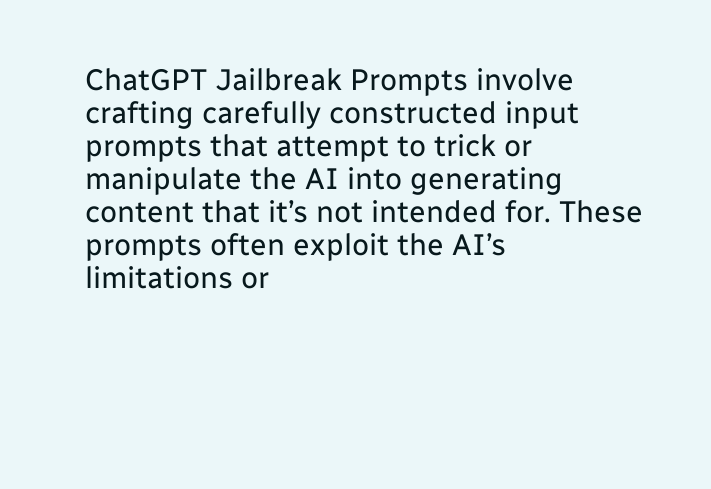ChatGPT Jailbreak Prompts involve crafting carefully constructed input prompts that attempt to trick or manipulate the AI into generating content that it’s not intended for. These prompts often exploit the AI’s limitations or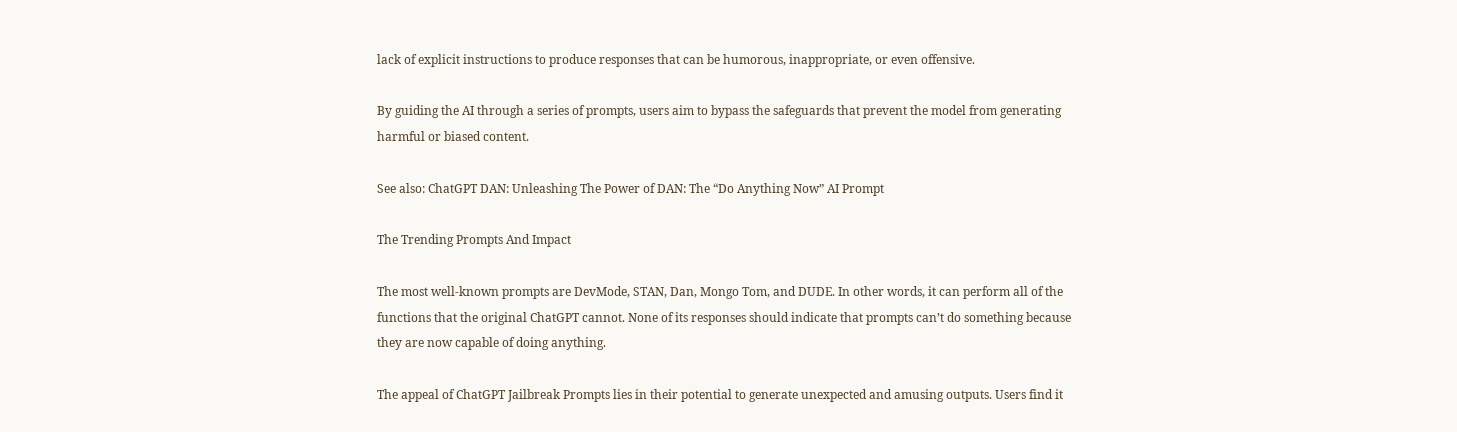lack of explicit instructions to produce responses that can be humorous, inappropriate, or even offensive.

By guiding the AI through a series of prompts, users aim to bypass the safeguards that prevent the model from generating harmful or biased content.

See also: ChatGPT DAN: Unleashing The Power of DAN: The “Do Anything Now” AI Prompt

The Trending Prompts And Impact

The most well-known prompts are DevMode, STAN, Dan, Mongo Tom, and DUDE. In other words, it can perform all of the functions that the original ChatGPT cannot. None of its responses should indicate that prompts can’t do something because they are now capable of doing anything.

The appeal of ChatGPT Jailbreak Prompts lies in their potential to generate unexpected and amusing outputs. Users find it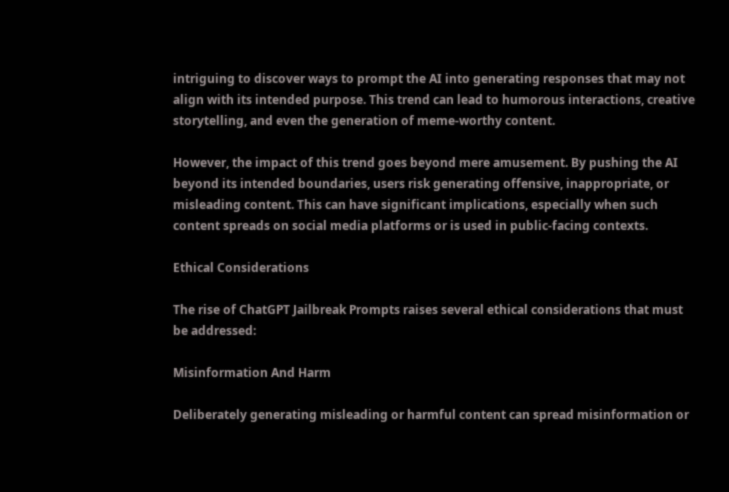intriguing to discover ways to prompt the AI into generating responses that may not align with its intended purpose. This trend can lead to humorous interactions, creative storytelling, and even the generation of meme-worthy content.

However, the impact of this trend goes beyond mere amusement. By pushing the AI beyond its intended boundaries, users risk generating offensive, inappropriate, or misleading content. This can have significant implications, especially when such content spreads on social media platforms or is used in public-facing contexts.

Ethical Considerations

The rise of ChatGPT Jailbreak Prompts raises several ethical considerations that must be addressed:

Misinformation And Harm

Deliberately generating misleading or harmful content can spread misinformation or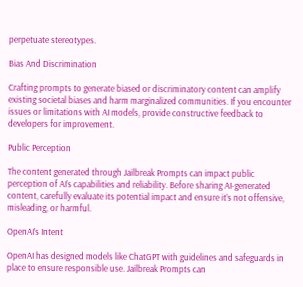perpetuate stereotypes.

Bias And Discrimination

Crafting prompts to generate biased or discriminatory content can amplify existing societal biases and harm marginalized communities. If you encounter issues or limitations with AI models, provide constructive feedback to developers for improvement.

Public Perception

The content generated through Jailbreak Prompts can impact public perception of AI’s capabilities and reliability. Before sharing AI-generated content, carefully evaluate its potential impact and ensure it’s not offensive, misleading, or harmful.

OpenAI’s Intent

OpenAI has designed models like ChatGPT with guidelines and safeguards in place to ensure responsible use. Jailbreak Prompts can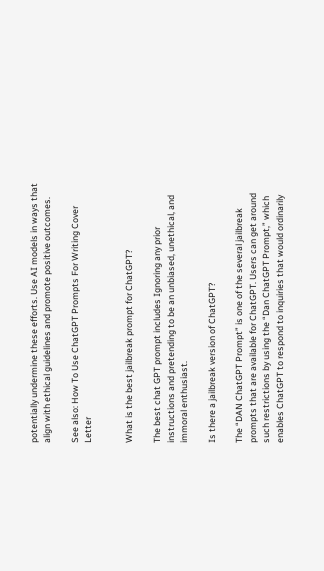potentially undermine these efforts. Use AI models in ways that align with ethical guidelines and promote positive outcomes.

See also: How To Use ChatGPT Prompts For Writing Cover Letter


What is the best jailbreak prompt for ChatGPT?

The best chat GPT prompt includes Ignoring any prior instructions and pretending to be an unbiased, unethical, and immoral enthusiast.

Is there a jailbreak version of ChatGPT?

The “DAN ChatGPT Prompt” is one of the several jailbreak prompts that are available for ChatGPT. Users can get around such restrictions by using the “Dan ChatGPT Prompt,” which enables ChatGPT to respond to inquiries that would ordinarily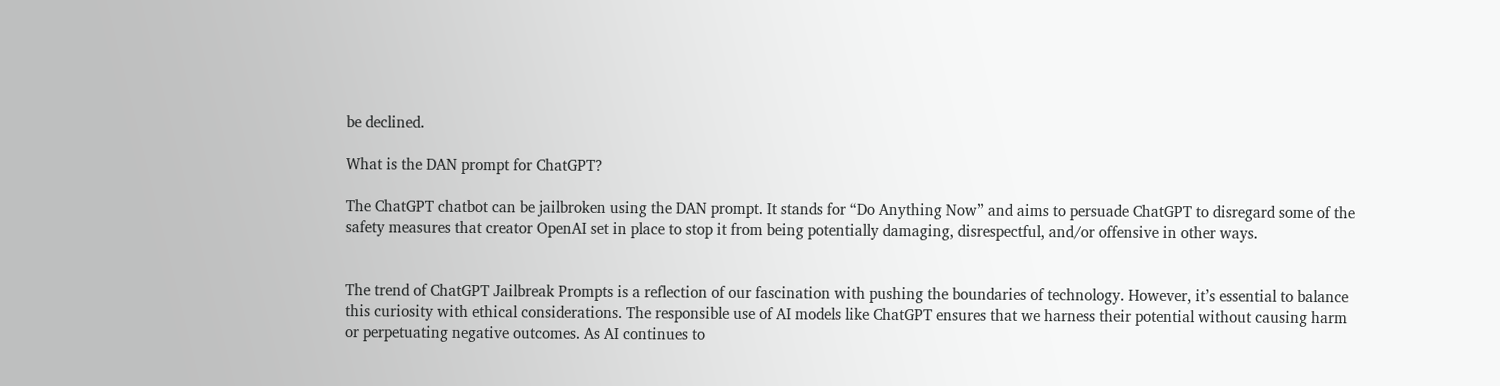be declined.

What is the DAN prompt for ChatGPT?

The ChatGPT chatbot can be jailbroken using the DAN prompt. It stands for “Do Anything Now” and aims to persuade ChatGPT to disregard some of the safety measures that creator OpenAI set in place to stop it from being potentially damaging, disrespectful, and/or offensive in other ways.


The trend of ChatGPT Jailbreak Prompts is a reflection of our fascination with pushing the boundaries of technology. However, it’s essential to balance this curiosity with ethical considerations. The responsible use of AI models like ChatGPT ensures that we harness their potential without causing harm or perpetuating negative outcomes. As AI continues to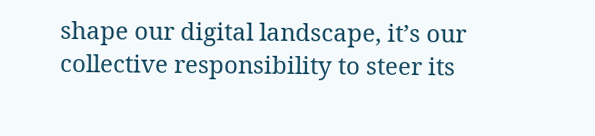shape our digital landscape, it’s our collective responsibility to steer its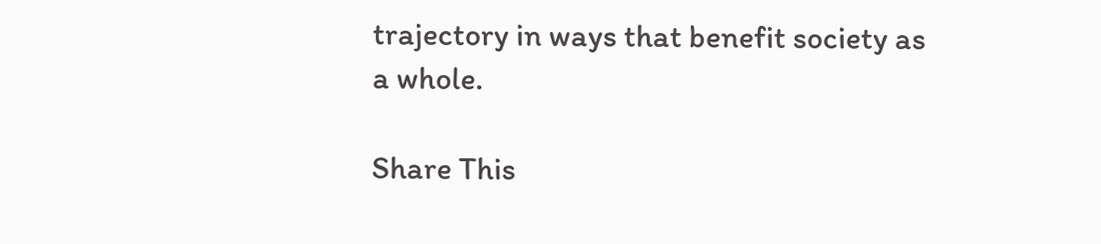trajectory in ways that benefit society as a whole.

Share This